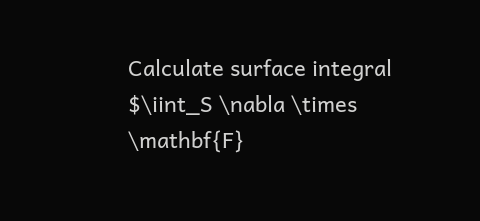Calculate surface integral $\iint_S \nabla \times \mathbf{F}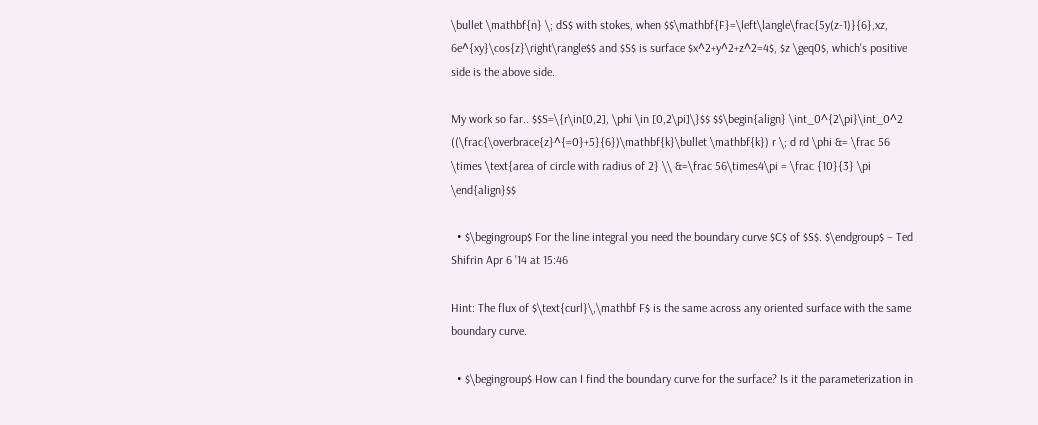\bullet \mathbf{n} \; dS$ with stokes, when $$\mathbf{F}=\left\langle\frac{5y(z-1)}{6},xz, 6e^{xy}\cos{z}\right\rangle$$ and $S$ is surface $x^2+y^2+z^2=4$, $z \geq0$, which's positive side is the above side.

My work so far.. $$S=\{r\in[0,2], \phi \in [0,2\pi]\}$$ $$\begin{align} \int_0^{2\pi}\int_0^2 ((\frac{\overbrace{z}^{=0}+5}{6})\mathbf{k}\bullet \mathbf{k}) r \; d rd \phi &= \frac 56 \times \text{area of circle with radius of 2} \\ &=\frac 56\times4\pi = \frac {10}{3} \pi \end{align}$$

  • $\begingroup$ For the line integral you need the boundary curve $C$ of $S$. $\endgroup$ – Ted Shifrin Apr 6 '14 at 15:46

Hint: The flux of $\text{curl}\,\mathbf F$ is the same across any oriented surface with the same boundary curve.

  • $\begingroup$ How can I find the boundary curve for the surface? Is it the parameterization in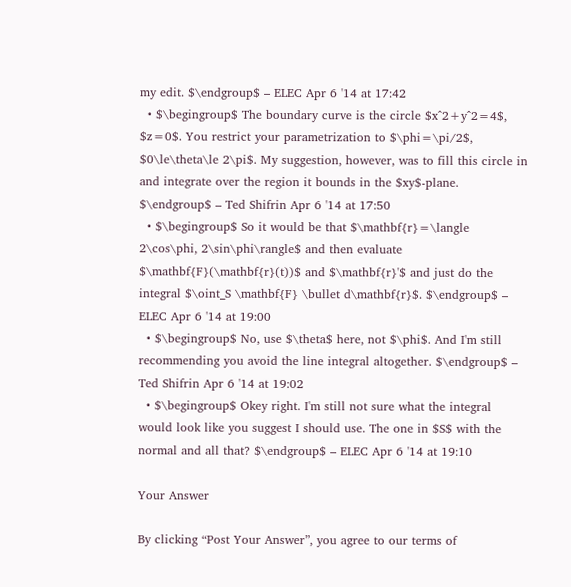my edit. $\endgroup$ – ELEC Apr 6 '14 at 17:42
  • $\begingroup$ The boundary curve is the circle $x^2+y^2=4$, $z=0$. You restrict your parametrization to $\phi=\pi/2$, $0\le\theta\le 2\pi$. My suggestion, however, was to fill this circle in and integrate over the region it bounds in the $xy$-plane. $\endgroup$ – Ted Shifrin Apr 6 '14 at 17:50
  • $\begingroup$ So it would be that $\mathbf{r}=\langle 2\cos\phi, 2\sin\phi\rangle$ and then evaluate $\mathbf{F}(\mathbf{r}(t))$ and $\mathbf{r}'$ and just do the integral $\oint_S \mathbf{F} \bullet d\mathbf{r}$. $\endgroup$ – ELEC Apr 6 '14 at 19:00
  • $\begingroup$ No, use $\theta$ here, not $\phi$. And I'm still recommending you avoid the line integral altogether. $\endgroup$ – Ted Shifrin Apr 6 '14 at 19:02
  • $\begingroup$ Okey right. I'm still not sure what the integral would look like you suggest I should use. The one in $S$ with the normal and all that? $\endgroup$ – ELEC Apr 6 '14 at 19:10

Your Answer

By clicking “Post Your Answer”, you agree to our terms of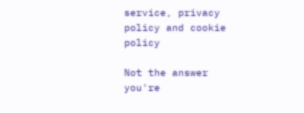service, privacy policy and cookie policy

Not the answer you're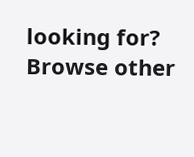looking for? Browse other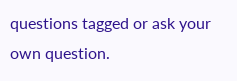questions tagged or ask your own question.